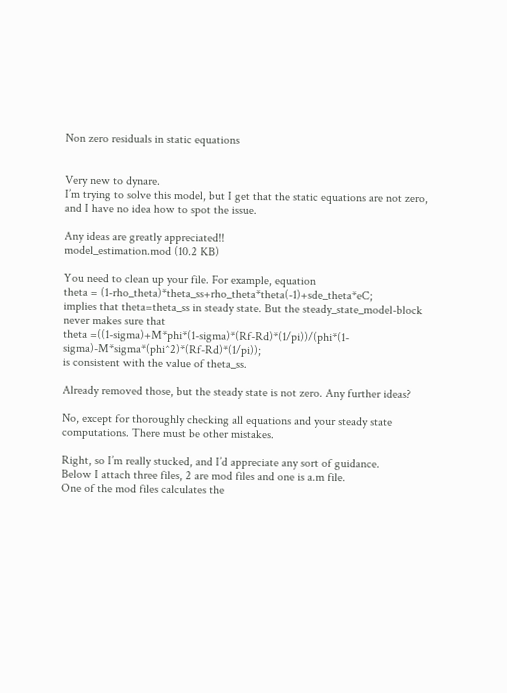Non zero residuals in static equations


Very new to dynare.
I’m trying to solve this model, but I get that the static equations are not zero, and I have no idea how to spot the issue.

Any ideas are greatly appreciated!!
model_estimation.mod (10.2 KB)

You need to clean up your file. For example, equation
theta = (1-rho_theta)*theta_ss+rho_theta*theta(-1)+sde_theta*eC;
implies that theta=theta_ss in steady state. But the steady_state_model-block never makes sure that
theta =((1-sigma)+M*phi*(1-sigma)*(Rf-Rd)*(1/pi))/(phi*(1-sigma)-M*sigma*(phi^2)*(Rf-Rd)*(1/pi));
is consistent with the value of theta_ss.

Already removed those, but the steady state is not zero. Any further ideas?

No, except for thoroughly checking all equations and your steady state computations. There must be other mistakes.

Right, so I’m really stucked, and I’d appreciate any sort of guidance.
Below I attach three files, 2 are mod files and one is a.m file.
One of the mod files calculates the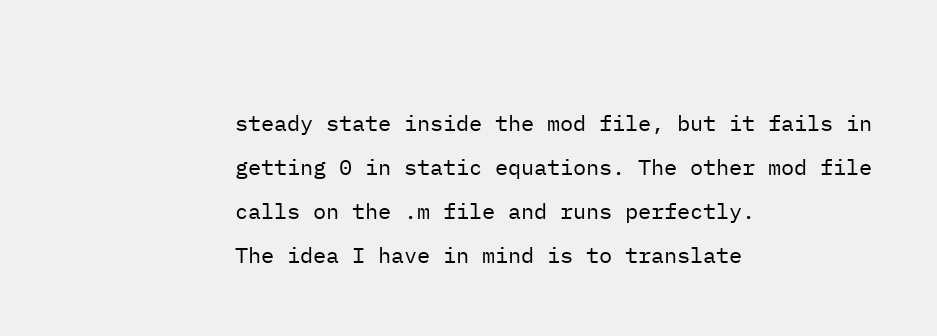steady state inside the mod file, but it fails in getting 0 in static equations. The other mod file calls on the .m file and runs perfectly.
The idea I have in mind is to translate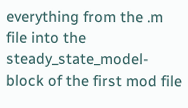everything from the .m file into the steady_state_model-block of the first mod file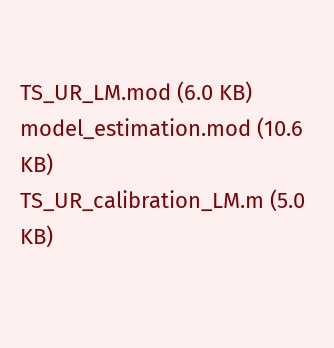TS_UR_LM.mod (6.0 KB)
model_estimation.mod (10.6 KB)
TS_UR_calibration_LM.m (5.0 KB)